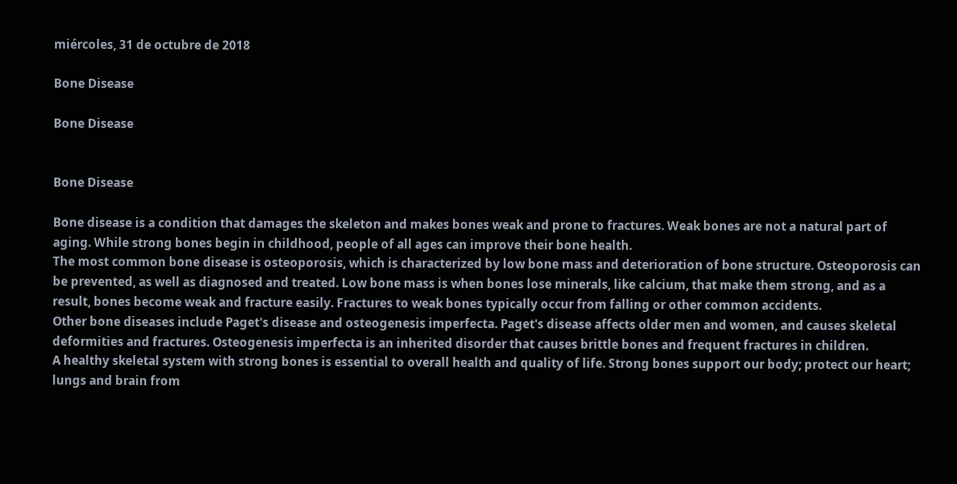miércoles, 31 de octubre de 2018

Bone Disease

Bone Disease


Bone Disease

Bone disease is a condition that damages the skeleton and makes bones weak and prone to fractures. Weak bones are not a natural part of aging. While strong bones begin in childhood, people of all ages can improve their bone health.
The most common bone disease is osteoporosis, which is characterized by low bone mass and deterioration of bone structure. Osteoporosis can be prevented, as well as diagnosed and treated. Low bone mass is when bones lose minerals, like calcium, that make them strong, and as a result, bones become weak and fracture easily. Fractures to weak bones typically occur from falling or other common accidents.
Other bone diseases include Paget's disease and osteogenesis imperfecta. Paget's disease affects older men and women, and causes skeletal deformities and fractures. Osteogenesis imperfecta is an inherited disorder that causes brittle bones and frequent fractures in children.
A healthy skeletal system with strong bones is essential to overall health and quality of life. Strong bones support our body; protect our heart; lungs and brain from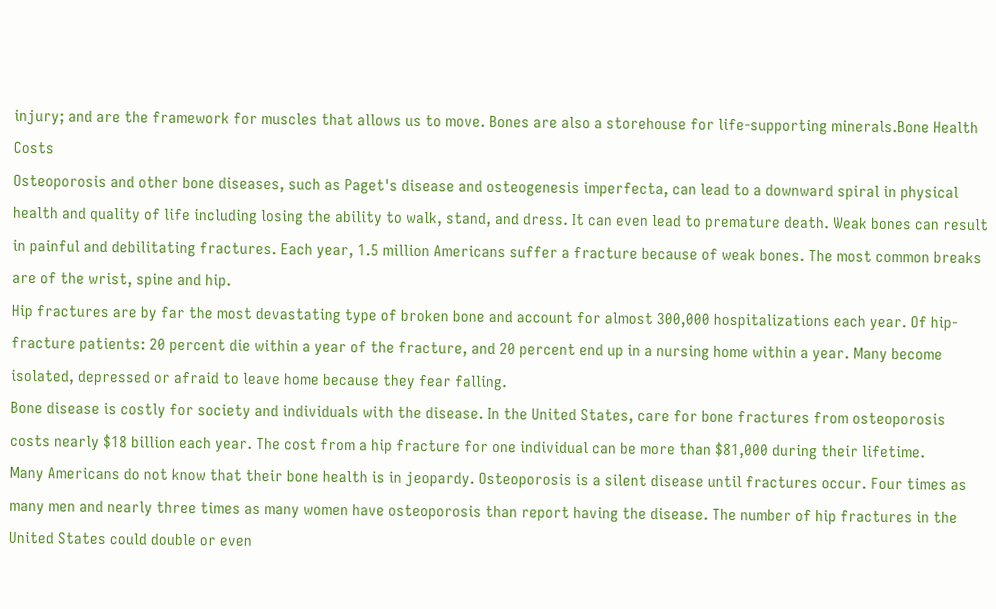injury; and are the framework for muscles that allows us to move. Bones are also a storehouse for life-supporting minerals.Bone Health Costs
Osteoporosis and other bone diseases, such as Paget's disease and osteogenesis imperfecta, can lead to a downward spiral in physical health and quality of life including losing the ability to walk, stand, and dress. It can even lead to premature death. Weak bones can result in painful and debilitating fractures. Each year, 1.5 million Americans suffer a fracture because of weak bones. The most common breaks are of the wrist, spine and hip.
Hip fractures are by far the most devastating type of broken bone and account for almost 300,000 hospitalizations each year. Of hip-fracture patients: 20 percent die within a year of the fracture, and 20 percent end up in a nursing home within a year. Many become isolated, depressed or afraid to leave home because they fear falling.
Bone disease is costly for society and individuals with the disease. In the United States, care for bone fractures from osteoporosis costs nearly $18 billion each year. The cost from a hip fracture for one individual can be more than $81,000 during their lifetime.
Many Americans do not know that their bone health is in jeopardy. Osteoporosis is a silent disease until fractures occur. Four times as many men and nearly three times as many women have osteoporosis than report having the disease. The number of hip fractures in the United States could double or even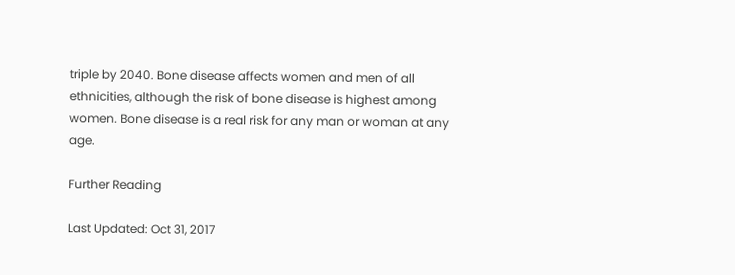triple by 2040. Bone disease affects women and men of all ethnicities, although the risk of bone disease is highest among women. Bone disease is a real risk for any man or woman at any age.

Further Reading

Last Updated: Oct 31, 2017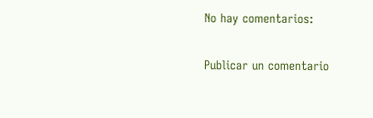No hay comentarios:

Publicar un comentario